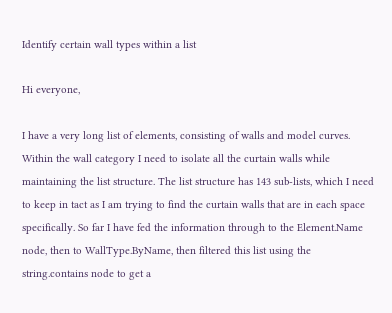Identify certain wall types within a list

Hi everyone,

I have a very long list of elements, consisting of walls and model curves.
Within the wall category I need to isolate all the curtain walls while maintaining the list structure. The list structure has 143 sub-lists, which I need to keep in tact as I am trying to find the curtain walls that are in each space specifically. So far I have fed the information through to the Element.Name node, then to WallType.ByName, then filtered this list using the string.contains node to get a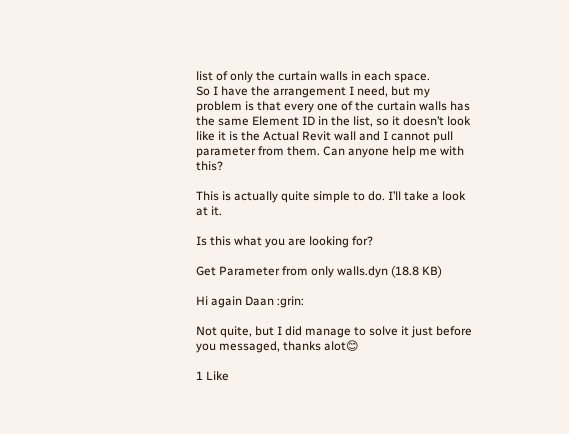list of only the curtain walls in each space.
So I have the arrangement I need, but my problem is that every one of the curtain walls has the same Element ID in the list, so it doesn’t look like it is the Actual Revit wall and I cannot pull parameter from them. Can anyone help me with this?

This is actually quite simple to do. I’ll take a look at it.

Is this what you are looking for?

Get Parameter from only walls.dyn (18.8 KB)

Hi again Daan :grin:

Not quite, but I did manage to solve it just before you messaged, thanks alot😊

1 Like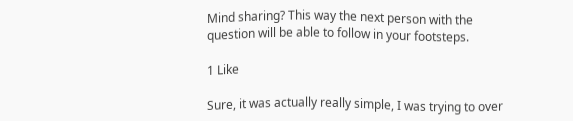Mind sharing? This way the next person with the question will be able to follow in your footsteps.

1 Like

Sure, it was actually really simple, I was trying to over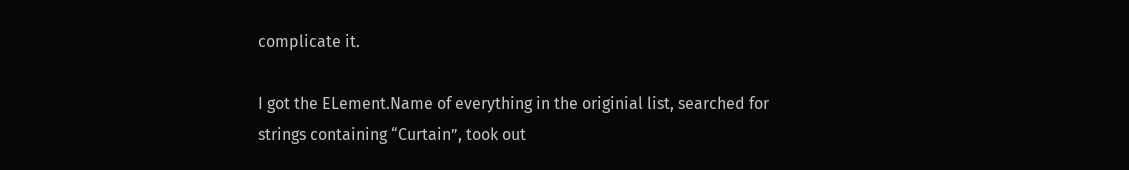complicate it.

I got the ELement.Name of everything in the originial list, searched for strings containing “Curtain”, took out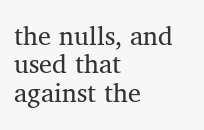the nulls, and used that against the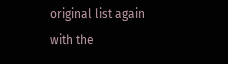original list again with the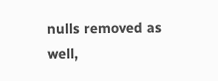nulls removed as well,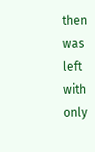then was left with only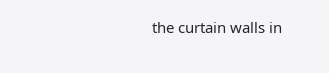the curtain walls in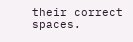their correct spaces.